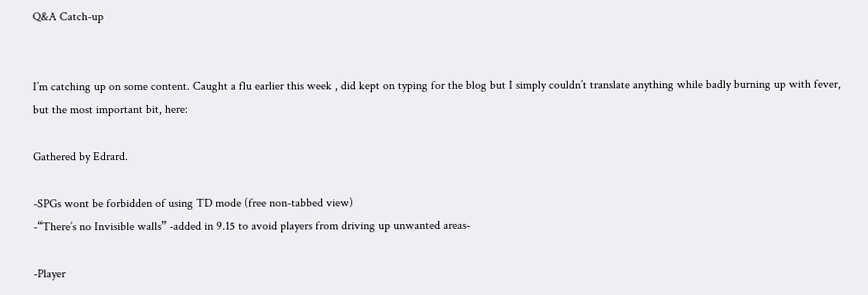Q&A Catch-up


I’m catching up on some content. Caught a flu earlier this week , did kept on typing for the blog but I simply couldn’t translate anything while badly burning up with fever, but the most important bit, here:

Gathered by Edrard.

-SPGs wont be forbidden of using TD mode (free non-tabbed view)
-“There’s no Invisible walls” -added in 9.15 to avoid players from driving up unwanted areas-

-Player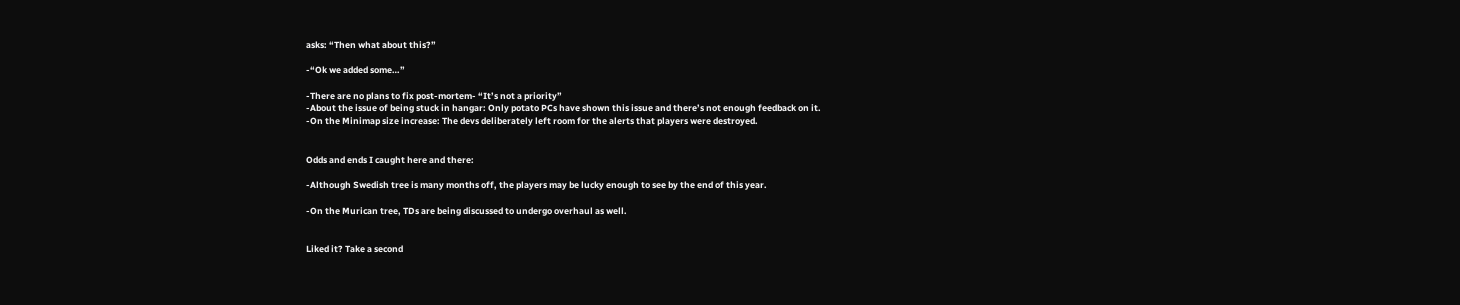asks: “Then what about this?”

-“Ok we added some…”

-There are no plans to fix post-mortem- “It’s not a priority”
-About the issue of being stuck in hangar: Only potato PCs have shown this issue and there’s not enough feedback on it.
-On the Minimap size increase: The devs deliberately left room for the alerts that players were destroyed.


Odds and ends I caught here and there:

-Although Swedish tree is many months off, the players may be lucky enough to see by the end of this year.

-On the Murican tree, TDs are being discussed to undergo overhaul as well.


Liked it? Take a second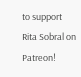to support Rita Sobral on Patreon!